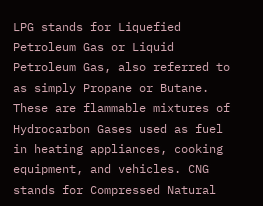LPG stands for Liquefied Petroleum Gas or Liquid Petroleum Gas, also referred to as simply Propane or Butane. These are flammable mixtures of Hydrocarbon Gases used as fuel in heating appliances, cooking equipment, and vehicles. CNG stands for Compressed Natural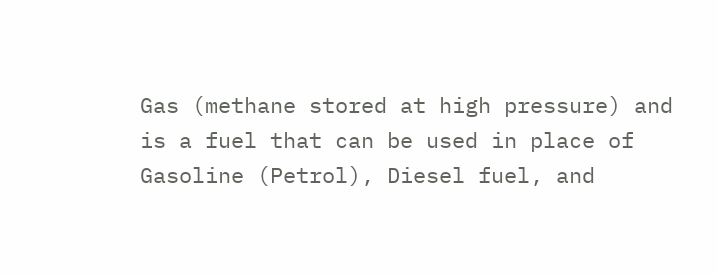Gas (methane stored at high pressure) and is a fuel that can be used in place of Gasoline (Petrol), Diesel fuel, and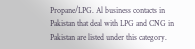Propane/LPG. Al business contacts in Pakistan that deal with LPG and CNG in Pakistan are listed under this category.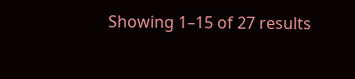Showing 1–15 of 27 results